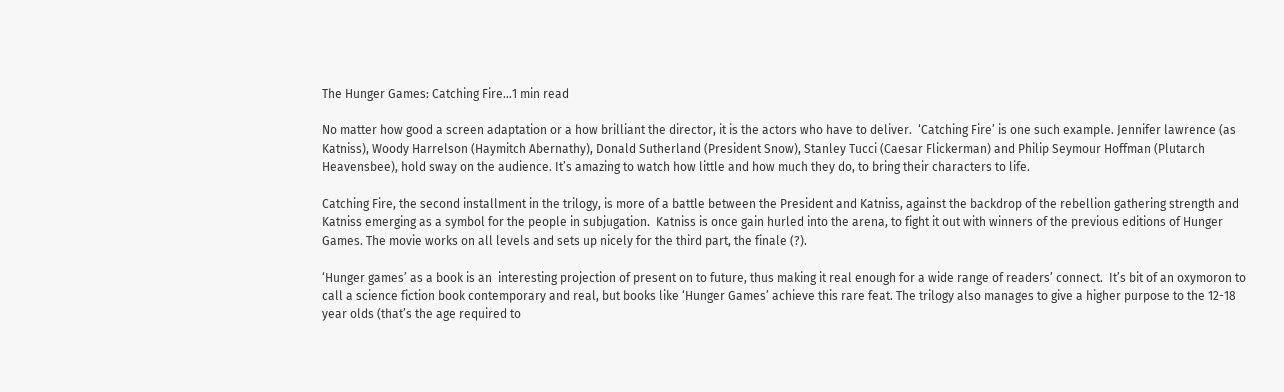The Hunger Games: Catching Fire…1 min read

No matter how good a screen adaptation or a how brilliant the director, it is the actors who have to deliver.  ‘Catching Fire’ is one such example. Jennifer lawrence (as Katniss), Woody Harrelson (Haymitch Abernathy), Donald Sutherland (President Snow), Stanley Tucci (Caesar Flickerman) and Philip Seymour Hoffman (Plutarch Heavensbee), hold sway on the audience. It’s amazing to watch how little and how much they do, to bring their characters to life.

Catching Fire, the second installment in the trilogy, is more of a battle between the President and Katniss, against the backdrop of the rebellion gathering strength and Katniss emerging as a symbol for the people in subjugation.  Katniss is once gain hurled into the arena, to fight it out with winners of the previous editions of Hunger Games. The movie works on all levels and sets up nicely for the third part, the finale (?).

‘Hunger games’ as a book is an  interesting projection of present on to future, thus making it real enough for a wide range of readers’ connect.  It’s bit of an oxymoron to call a science fiction book contemporary and real, but books like ‘Hunger Games’ achieve this rare feat. The trilogy also manages to give a higher purpose to the 12-18 year olds (that’s the age required to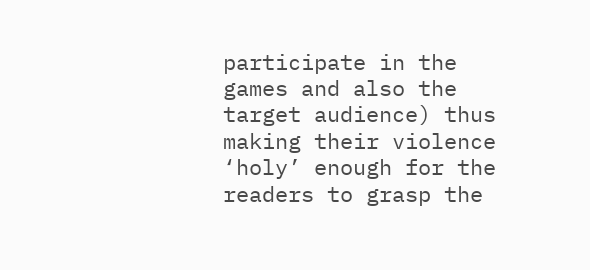participate in the games and also the target audience) thus making their violence ‘holy’ enough for the readers to grasp the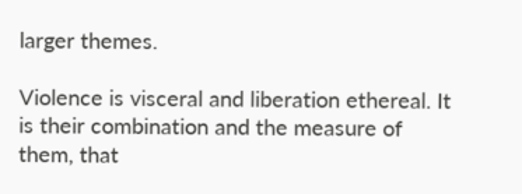larger themes.

Violence is visceral and liberation ethereal. It is their combination and the measure of them, that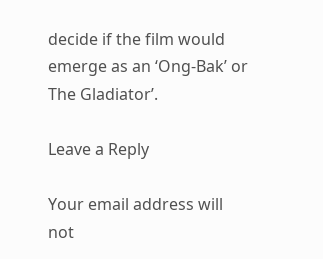decide if the film would emerge as an ‘Ong-Bak’ or The Gladiator’.

Leave a Reply

Your email address will not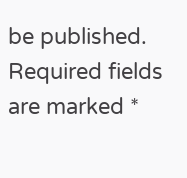be published. Required fields are marked *